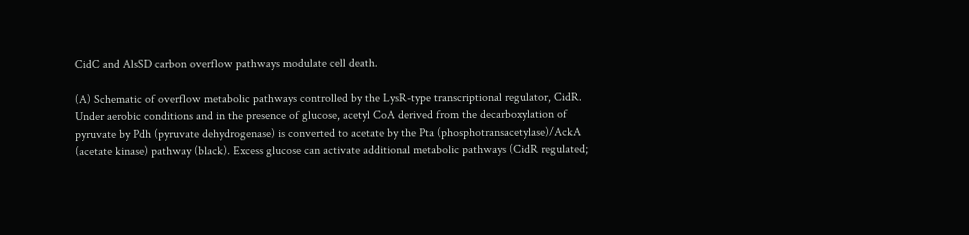CidC and AlsSD carbon overflow pathways modulate cell death.

(A) Schematic of overflow metabolic pathways controlled by the LysR-type transcriptional regulator, CidR. Under aerobic conditions and in the presence of glucose, acetyl CoA derived from the decarboxylation of pyruvate by Pdh (pyruvate dehydrogenase) is converted to acetate by the Pta (phosphotransacetylase)/AckA (acetate kinase) pathway (black). Excess glucose can activate additional metabolic pathways (CidR regulated;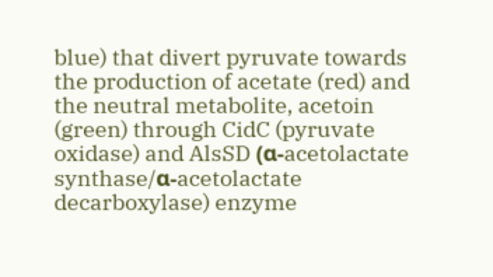blue) that divert pyruvate towards the production of acetate (red) and the neutral metabolite, acetoin (green) through CidC (pyruvate oxidase) and AlsSD (α-acetolactate synthase/α-acetolactate decarboxylase) enzyme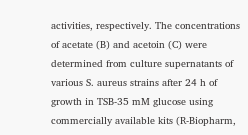activities, respectively. The concentrations of acetate (B) and acetoin (C) were determined from culture supernatants of various S. aureus strains after 24 h of growth in TSB-35 mM glucose using commercially available kits (R-Biopharm,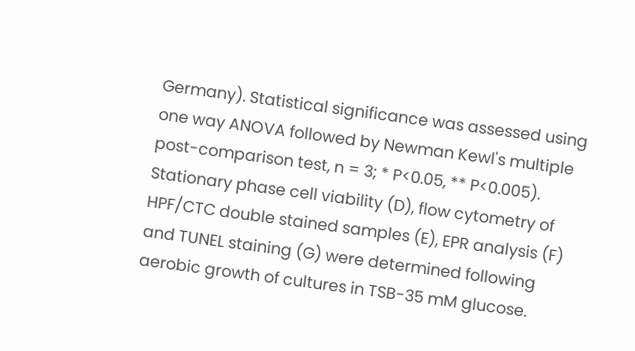Germany). Statistical significance was assessed using one way ANOVA followed by Newman Kewl's multiple post-comparison test, n = 3; * P<0.05, ** P<0.005). Stationary phase cell viability (D), flow cytometry of HPF/CTC double stained samples (E), EPR analysis (F) and TUNEL staining (G) were determined following aerobic growth of cultures in TSB-35 mM glucose.